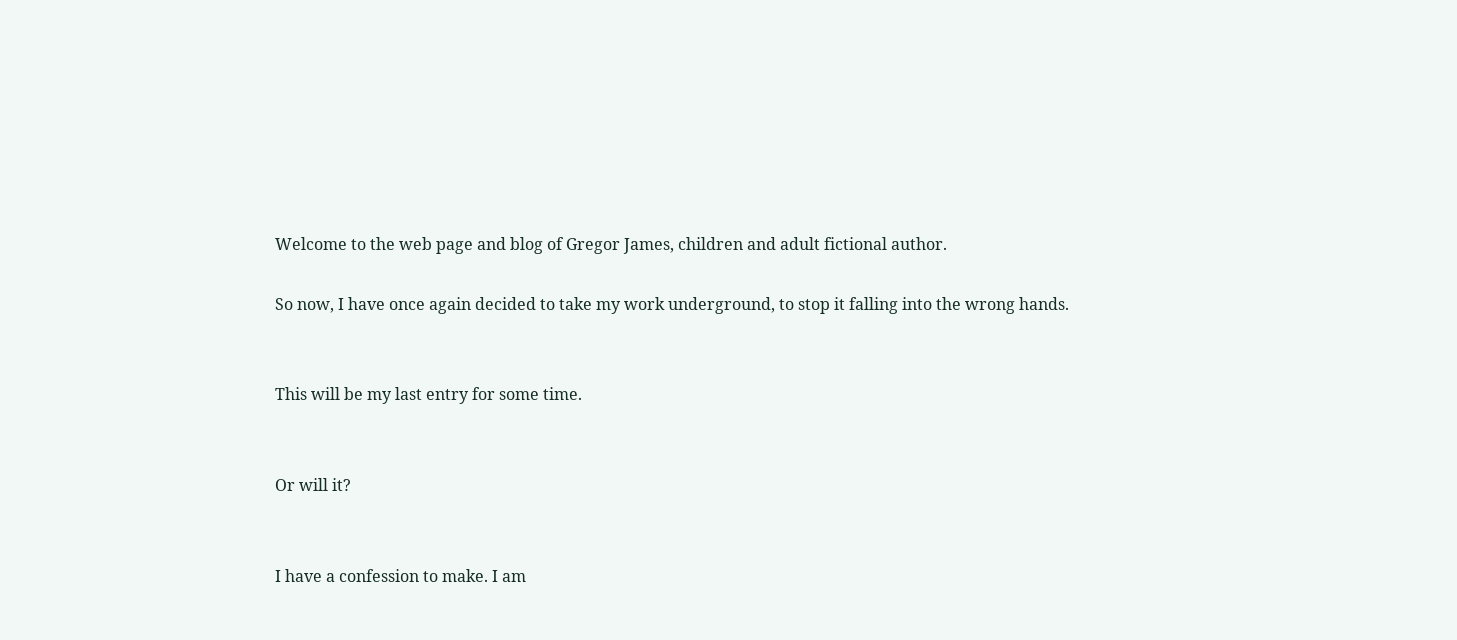Welcome to the web page and blog of Gregor James, children and adult fictional author.

So now, I have once again decided to take my work underground, to stop it falling into the wrong hands.


This will be my last entry for some time.


Or will it?


I have a confession to make. I am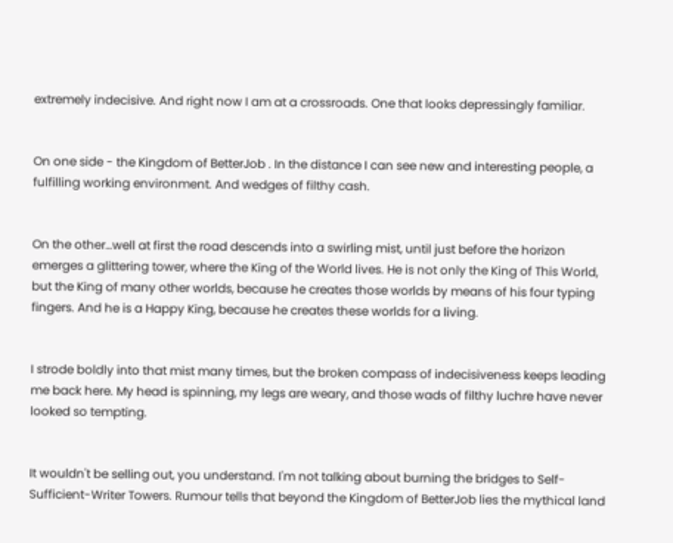extremely indecisive. And right now I am at a crossroads. One that looks depressingly familiar.


On one side - the Kingdom of BetterJob . In the distance I can see new and interesting people, a fulfilling working environment. And wedges of filthy cash.


On the other…well at first the road descends into a swirling mist, until just before the horizon emerges a glittering tower, where the King of the World lives. He is not only the King of This World, but the King of many other worlds, because he creates those worlds by means of his four typing fingers. And he is a Happy King, because he creates these worlds for a living.


I strode boldly into that mist many times, but the broken compass of indecisiveness keeps leading me back here. My head is spinning, my legs are weary, and those wads of filthy luchre have never looked so tempting.


It wouldn't be selling out, you understand. I'm not talking about burning the bridges to Self-Sufficient-Writer Towers. Rumour tells that beyond the Kingdom of BetterJob lies the mythical land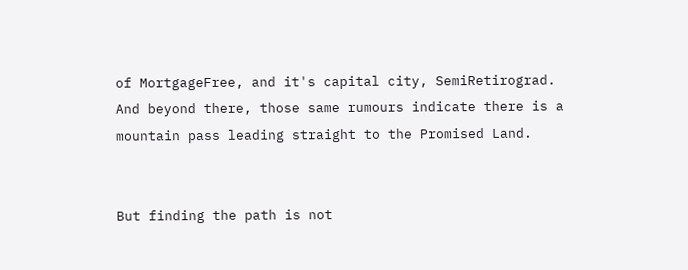of MortgageFree, and it's capital city, SemiRetirograd. And beyond there, those same rumours indicate there is a mountain pass leading straight to the Promised Land.


But finding the path is not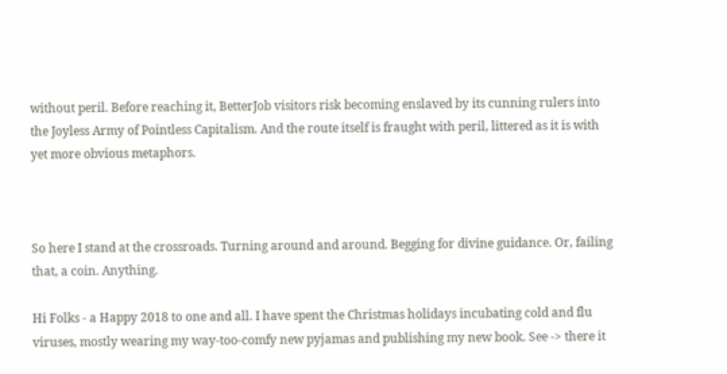without peril. Before reaching it, BetterJob visitors risk becoming enslaved by its cunning rulers into the Joyless Army of Pointless Capitalism. And the route itself is fraught with peril, littered as it is with yet more obvious metaphors.



So here I stand at the crossroads. Turning around and around. Begging for divine guidance. Or, failing that, a coin. Anything.

Hi Folks - a Happy 2018 to one and all. I have spent the Christmas holidays incubating cold and flu viruses, mostly wearing my way-too-comfy new pyjamas and publishing my new book. See -> there it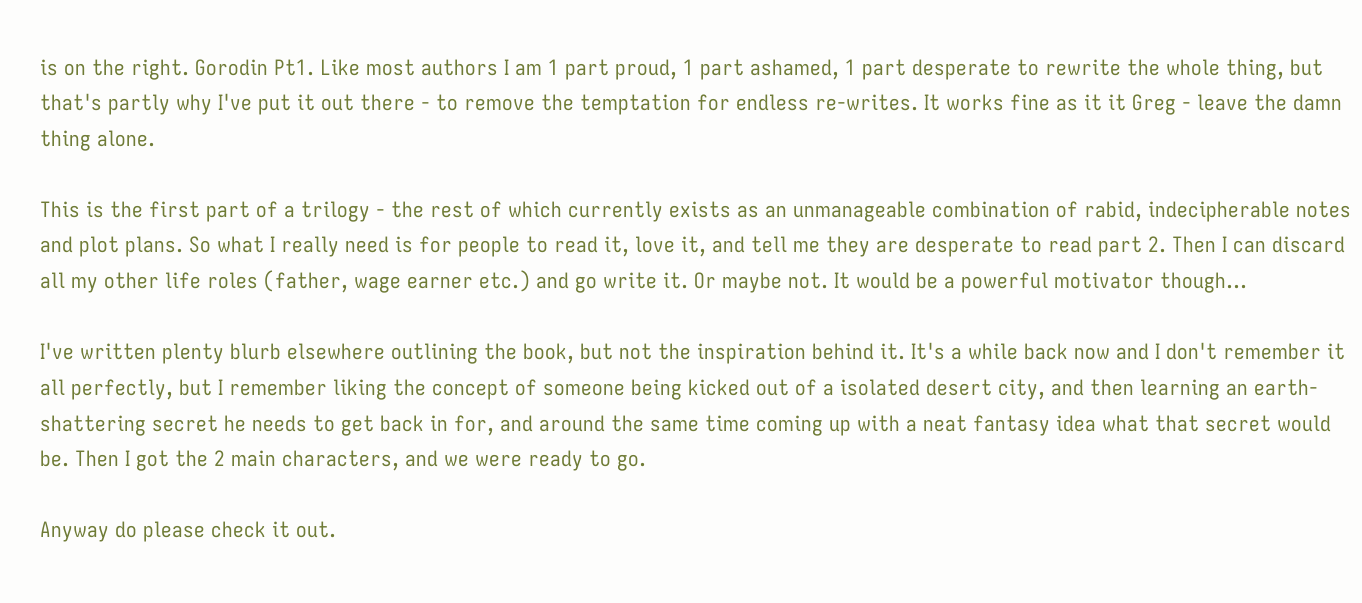is on the right. Gorodin Pt1. Like most authors I am 1 part proud, 1 part ashamed, 1 part desperate to rewrite the whole thing, but that's partly why I've put it out there - to remove the temptation for endless re-writes. It works fine as it it Greg - leave the damn thing alone.

This is the first part of a trilogy - the rest of which currently exists as an unmanageable combination of rabid, indecipherable notes and plot plans. So what I really need is for people to read it, love it, and tell me they are desperate to read part 2. Then I can discard all my other life roles (father, wage earner etc.) and go write it. Or maybe not. It would be a powerful motivator though...

I've written plenty blurb elsewhere outlining the book, but not the inspiration behind it. It's a while back now and I don't remember it all perfectly, but I remember liking the concept of someone being kicked out of a isolated desert city, and then learning an earth-shattering secret he needs to get back in for, and around the same time coming up with a neat fantasy idea what that secret would be. Then I got the 2 main characters, and we were ready to go.

Anyway do please check it out.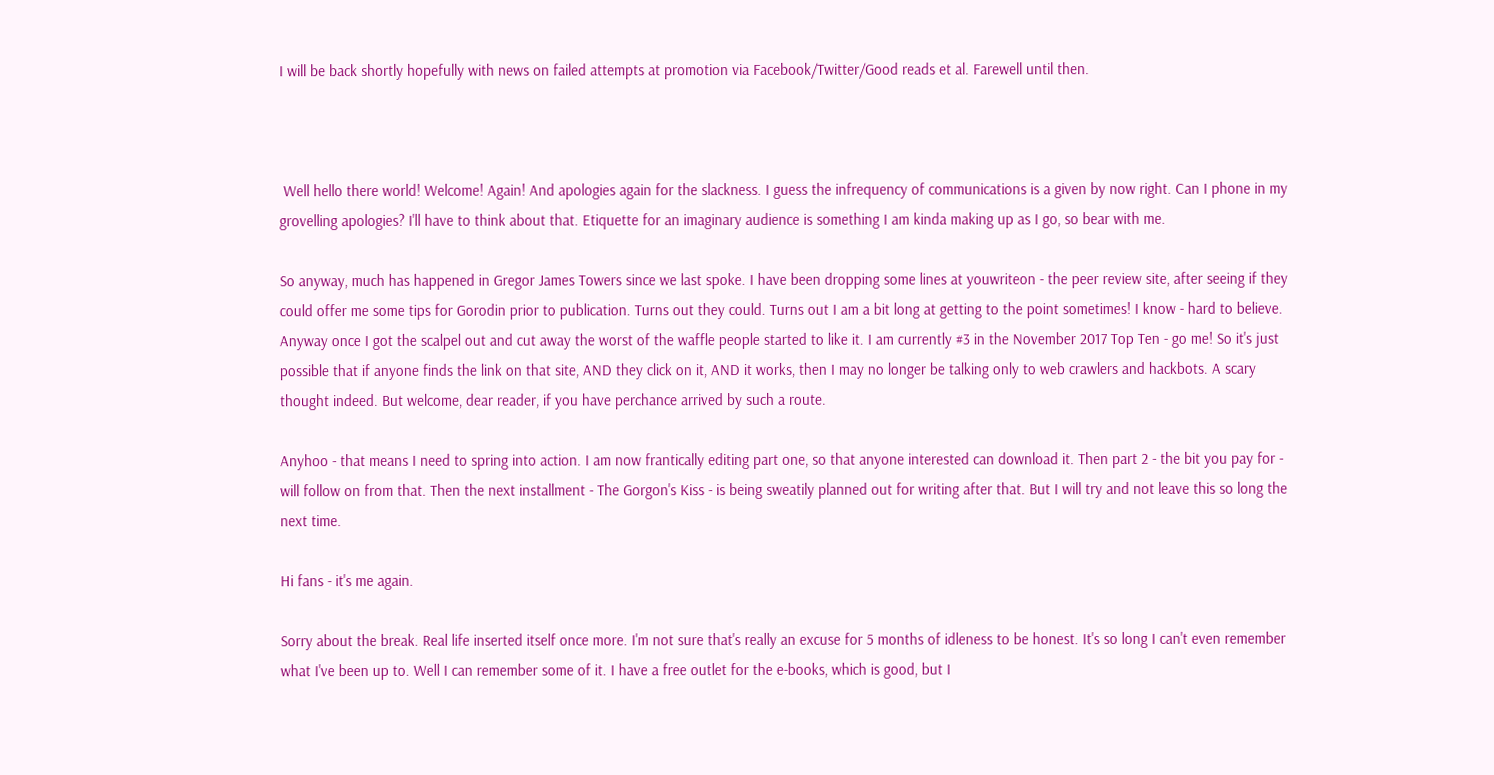I will be back shortly hopefully with news on failed attempts at promotion via Facebook/Twitter/Good reads et al. Farewell until then.



 Well hello there world! Welcome! Again! And apologies again for the slackness. I guess the infrequency of communications is a given by now right. Can I phone in my grovelling apologies? I'll have to think about that. Etiquette for an imaginary audience is something I am kinda making up as I go, so bear with me.

So anyway, much has happened in Gregor James Towers since we last spoke. I have been dropping some lines at youwriteon - the peer review site, after seeing if they could offer me some tips for Gorodin prior to publication. Turns out they could. Turns out I am a bit long at getting to the point sometimes! I know - hard to believe. Anyway once I got the scalpel out and cut away the worst of the waffle people started to like it. I am currently #3 in the November 2017 Top Ten - go me! So it's just possible that if anyone finds the link on that site, AND they click on it, AND it works, then I may no longer be talking only to web crawlers and hackbots. A scary thought indeed. But welcome, dear reader, if you have perchance arrived by such a route.

Anyhoo - that means I need to spring into action. I am now frantically editing part one, so that anyone interested can download it. Then part 2 - the bit you pay for - will follow on from that. Then the next installment - The Gorgon's Kiss - is being sweatily planned out for writing after that. But I will try and not leave this so long the next time.

Hi fans - it's me again.

Sorry about the break. Real life inserted itself once more. I'm not sure that's really an excuse for 5 months of idleness to be honest. It's so long I can't even remember what I've been up to. Well I can remember some of it. I have a free outlet for the e-books, which is good, but I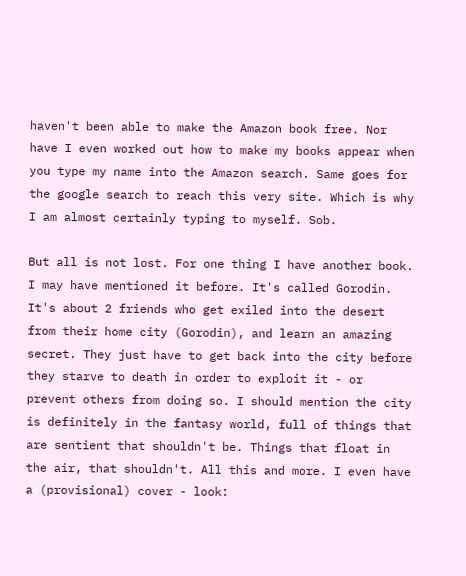haven't been able to make the Amazon book free. Nor have I even worked out how to make my books appear when you type my name into the Amazon search. Same goes for the google search to reach this very site. Which is why I am almost certainly typing to myself. Sob.

But all is not lost. For one thing I have another book. I may have mentioned it before. It's called Gorodin. It's about 2 friends who get exiled into the desert from their home city (Gorodin), and learn an amazing secret. They just have to get back into the city before they starve to death in order to exploit it - or prevent others from doing so. I should mention the city is definitely in the fantasy world, full of things that are sentient that shouldn't be. Things that float in the air, that shouldn't. All this and more. I even have a (provisional) cover - look: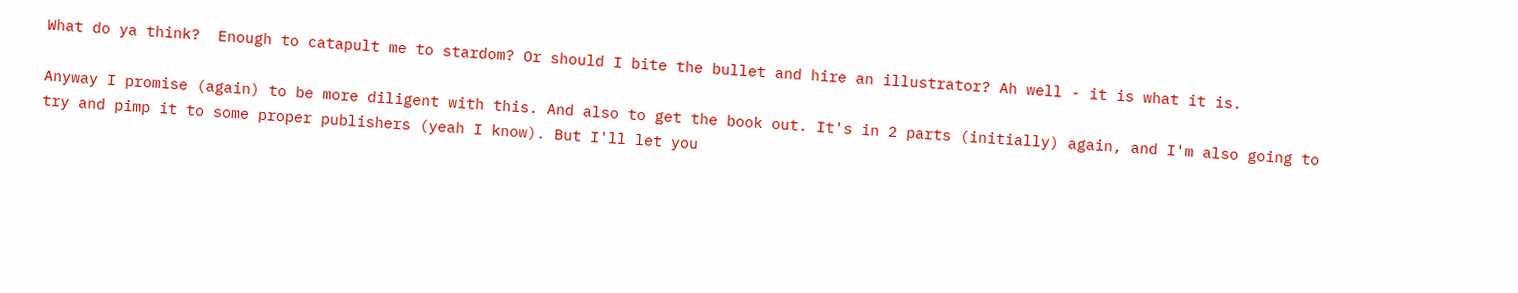What do ya think?  Enough to catapult me to stardom? Or should I bite the bullet and hire an illustrator? Ah well - it is what it is.

Anyway I promise (again) to be more diligent with this. And also to get the book out. It's in 2 parts (initially) again, and I'm also going to try and pimp it to some proper publishers (yeah I know). But I'll let you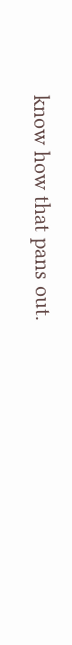know how that pans out.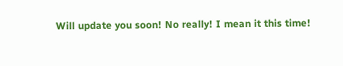Will update you soon! No really! I mean it this time!